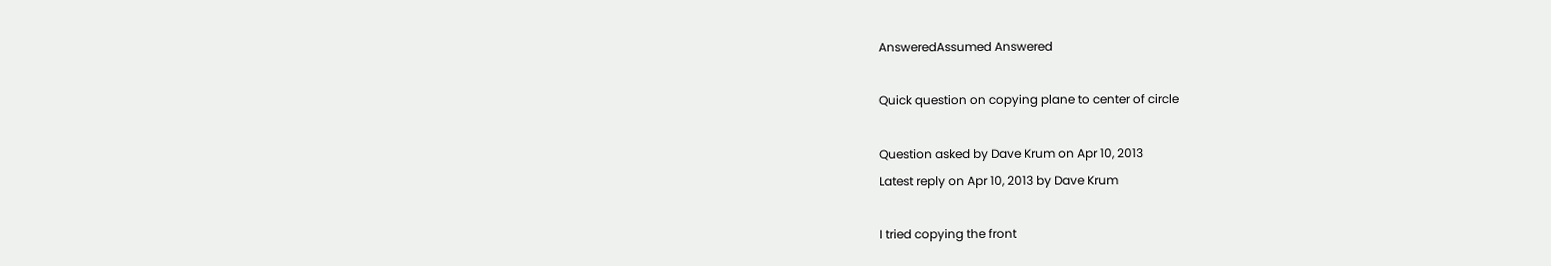AnsweredAssumed Answered

Quick question on copying plane to center of circle

Question asked by Dave Krum on Apr 10, 2013
Latest reply on Apr 10, 2013 by Dave Krum

I tried copying the front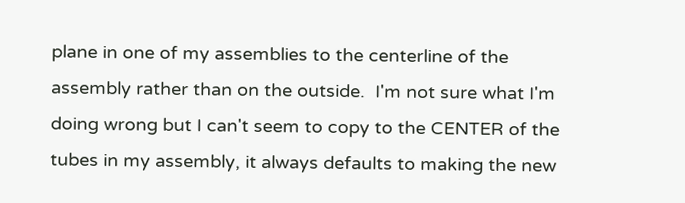plane in one of my assemblies to the centerline of the assembly rather than on the outside.  I'm not sure what I'm doing wrong but I can't seem to copy to the CENTER of the tubes in my assembly, it always defaults to making the new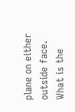plane on either outside face.  What is the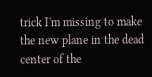trick I'm missing to make the new plane in the dead center of the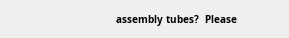assembly tubes?  Please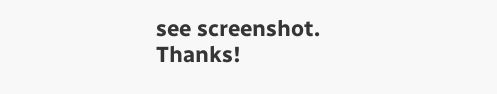see screenshot.  Thanks!